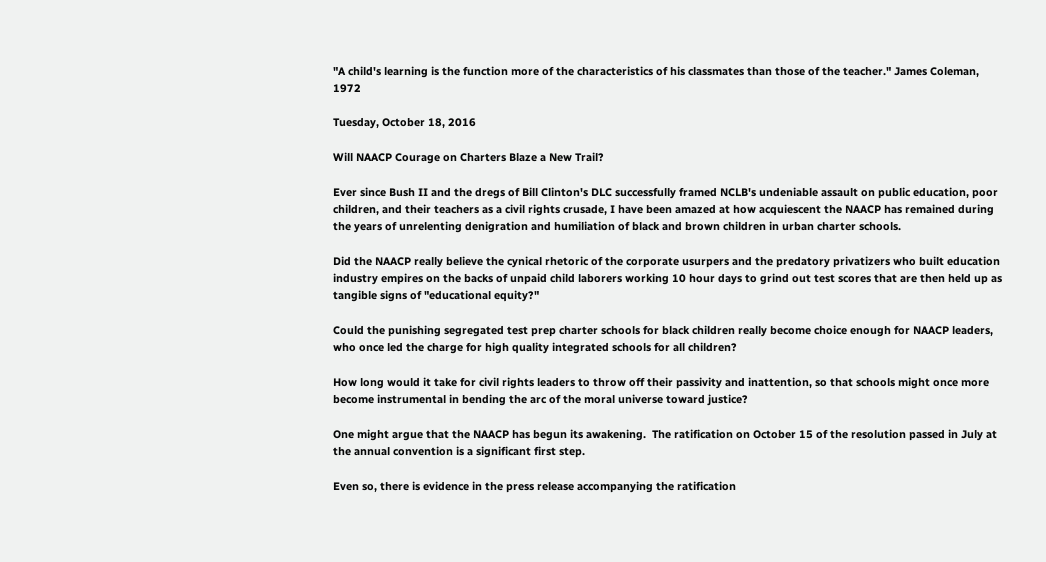"A child's learning is the function more of the characteristics of his classmates than those of the teacher." James Coleman, 1972

Tuesday, October 18, 2016

Will NAACP Courage on Charters Blaze a New Trail?

Ever since Bush II and the dregs of Bill Clinton's DLC successfully framed NCLB's undeniable assault on public education, poor children, and their teachers as a civil rights crusade, I have been amazed at how acquiescent the NAACP has remained during the years of unrelenting denigration and humiliation of black and brown children in urban charter schools.

Did the NAACP really believe the cynical rhetoric of the corporate usurpers and the predatory privatizers who built education industry empires on the backs of unpaid child laborers working 10 hour days to grind out test scores that are then held up as tangible signs of "educational equity?"

Could the punishing segregated test prep charter schools for black children really become choice enough for NAACP leaders, who once led the charge for high quality integrated schools for all children?

How long would it take for civil rights leaders to throw off their passivity and inattention, so that schools might once more become instrumental in bending the arc of the moral universe toward justice?

One might argue that the NAACP has begun its awakening.  The ratification on October 15 of the resolution passed in July at the annual convention is a significant first step.

Even so, there is evidence in the press release accompanying the ratification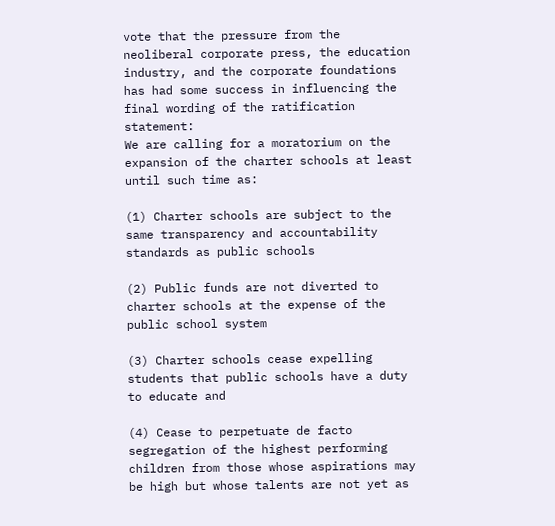vote that the pressure from the neoliberal corporate press, the education industry, and the corporate foundations has had some success in influencing the final wording of the ratification statement:
We are calling for a moratorium on the expansion of the charter schools at least until such time as:

(1) Charter schools are subject to the same transparency and accountability standards as public schools

(2) Public funds are not diverted to charter schools at the expense of the public school system

(3) Charter schools cease expelling students that public schools have a duty to educate and

(4) Cease to perpetuate de facto segregation of the highest performing children from those whose aspirations may be high but whose talents are not yet as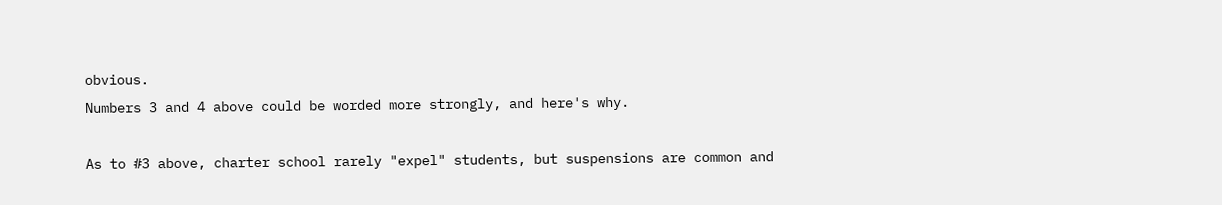obvious.
Numbers 3 and 4 above could be worded more strongly, and here's why.

As to #3 above, charter school rarely "expel" students, but suspensions are common and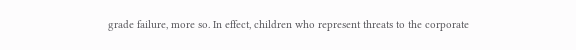grade failure, more so. In effect, children who represent threats to the corporate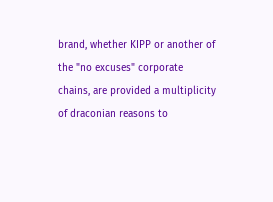brand, whether KIPP or another of the "no excuses" corporate chains, are provided a multiplicity of draconian reasons to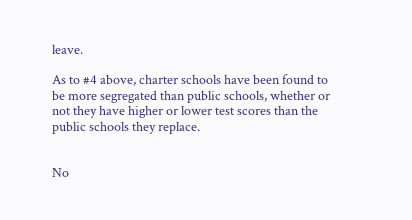leave.

As to #4 above, charter schools have been found to be more segregated than public schools, whether or not they have higher or lower test scores than the public schools they replace.


No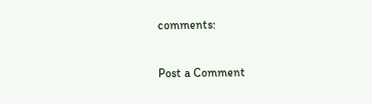comments:

Post a Comment